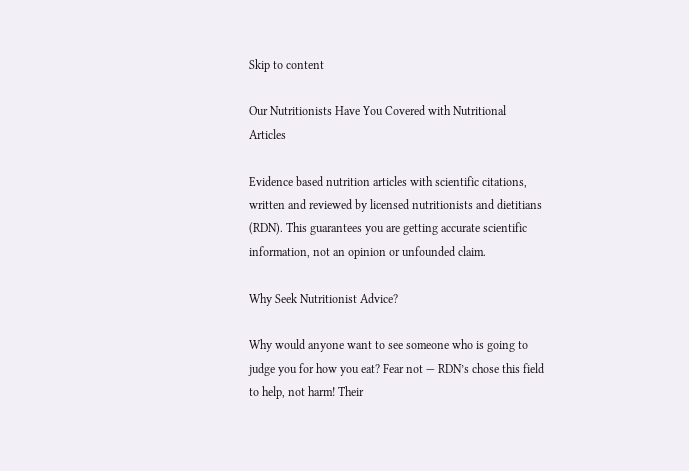Skip to content

Our Nutritionists Have You Covered with Nutritional Articles

Evidence based nutrition articles with scientific citations, written and reviewed by licensed nutritionists and dietitians (RDN). This guarantees you are getting accurate scientific information, not an opinion or unfounded claim.

Why Seek Nutritionist Advice?

Why would anyone want to see someone who is going to judge you for how you eat? Fear not — RDN’s chose this field to help, not harm! Their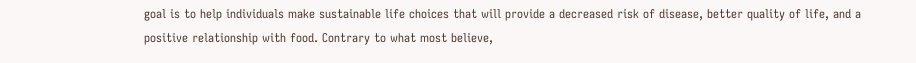goal is to help individuals make sustainable life choices that will provide a decreased risk of disease, better quality of life, and a positive relationship with food. Contrary to what most believe,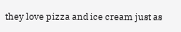they love pizza and ice cream just as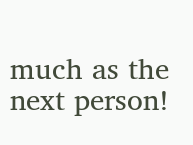much as the next person!